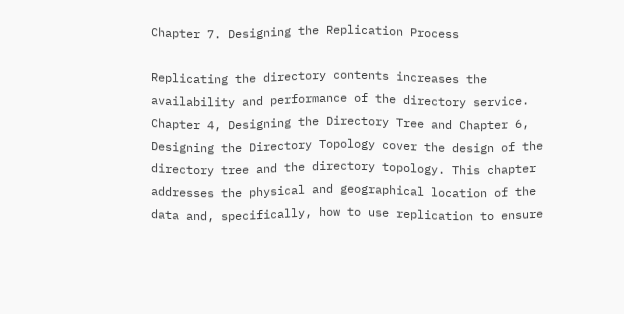Chapter 7. Designing the Replication Process

Replicating the directory contents increases the availability and performance of the directory service. Chapter 4, Designing the Directory Tree and Chapter 6, Designing the Directory Topology cover the design of the directory tree and the directory topology. This chapter addresses the physical and geographical location of the data and, specifically, how to use replication to ensure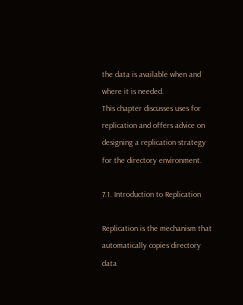the data is available when and where it is needed.
This chapter discusses uses for replication and offers advice on designing a replication strategy for the directory environment.

7.1. Introduction to Replication

Replication is the mechanism that automatically copies directory data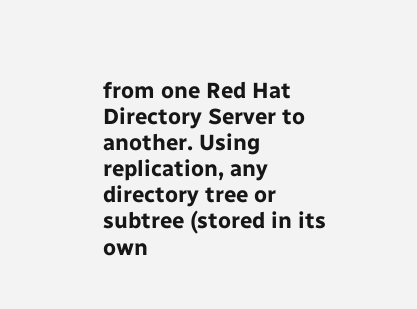from one Red Hat Directory Server to another. Using replication, any directory tree or subtree (stored in its own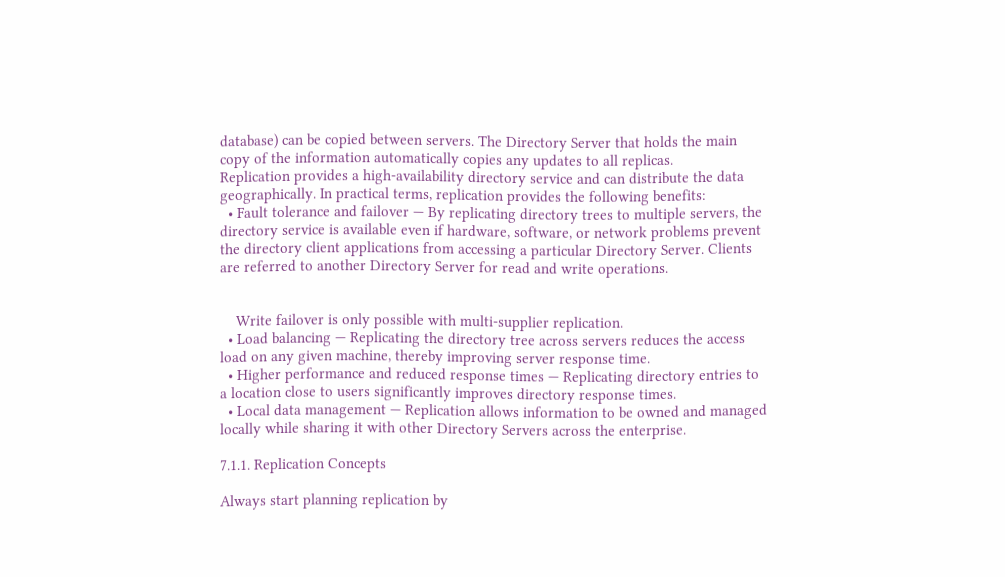database) can be copied between servers. The Directory Server that holds the main copy of the information automatically copies any updates to all replicas.
Replication provides a high-availability directory service and can distribute the data geographically. In practical terms, replication provides the following benefits:
  • Fault tolerance and failover — By replicating directory trees to multiple servers, the directory service is available even if hardware, software, or network problems prevent the directory client applications from accessing a particular Directory Server. Clients are referred to another Directory Server for read and write operations.


    Write failover is only possible with multi-supplier replication.
  • Load balancing — Replicating the directory tree across servers reduces the access load on any given machine, thereby improving server response time.
  • Higher performance and reduced response times — Replicating directory entries to a location close to users significantly improves directory response times.
  • Local data management — Replication allows information to be owned and managed locally while sharing it with other Directory Servers across the enterprise.

7.1.1. Replication Concepts

Always start planning replication by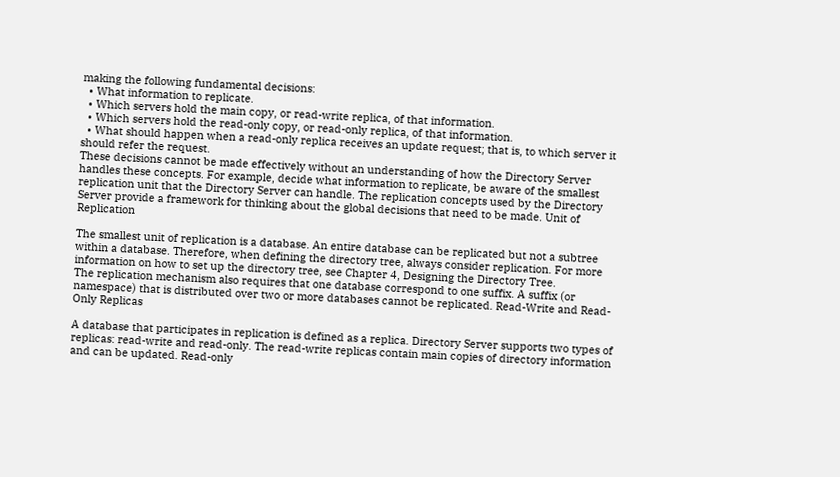making the following fundamental decisions:
  • What information to replicate.
  • Which servers hold the main copy, or read-write replica, of that information.
  • Which servers hold the read-only copy, or read-only replica, of that information.
  • What should happen when a read-only replica receives an update request; that is, to which server it should refer the request.
These decisions cannot be made effectively without an understanding of how the Directory Server handles these concepts. For example, decide what information to replicate, be aware of the smallest replication unit that the Directory Server can handle. The replication concepts used by the Directory Server provide a framework for thinking about the global decisions that need to be made. Unit of Replication

The smallest unit of replication is a database. An entire database can be replicated but not a subtree within a database. Therefore, when defining the directory tree, always consider replication. For more information on how to set up the directory tree, see Chapter 4, Designing the Directory Tree.
The replication mechanism also requires that one database correspond to one suffix. A suffix (or namespace) that is distributed over two or more databases cannot be replicated. Read-Write and Read-Only Replicas

A database that participates in replication is defined as a replica. Directory Server supports two types of replicas: read-write and read-only. The read-write replicas contain main copies of directory information and can be updated. Read-only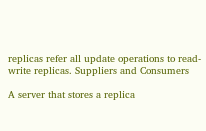replicas refer all update operations to read-write replicas. Suppliers and Consumers

A server that stores a replica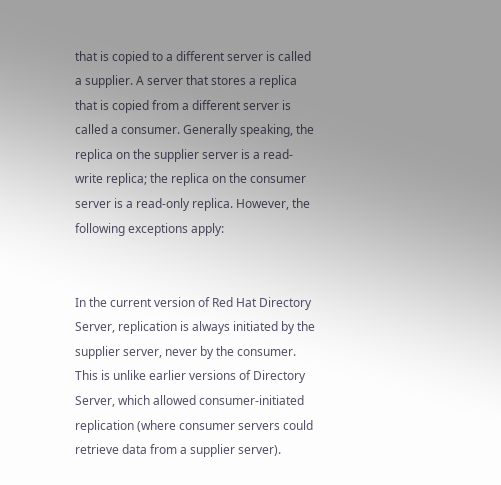that is copied to a different server is called a supplier. A server that stores a replica that is copied from a different server is called a consumer. Generally speaking, the replica on the supplier server is a read-write replica; the replica on the consumer server is a read-only replica. However, the following exceptions apply:


In the current version of Red Hat Directory Server, replication is always initiated by the supplier server, never by the consumer. This is unlike earlier versions of Directory Server, which allowed consumer-initiated replication (where consumer servers could retrieve data from a supplier server).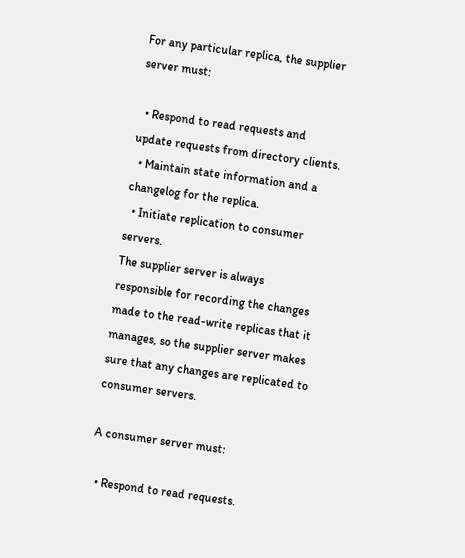For any particular replica, the supplier server must:

  • Respond to read requests and update requests from directory clients.
  • Maintain state information and a changelog for the replica.
  • Initiate replication to consumer servers.
The supplier server is always responsible for recording the changes made to the read-write replicas that it manages, so the supplier server makes sure that any changes are replicated to consumer servers.

A consumer server must:

  • Respond to read requests.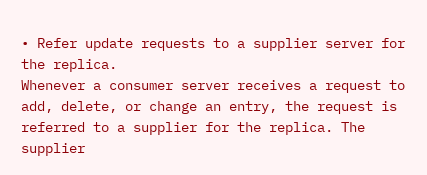• Refer update requests to a supplier server for the replica.
Whenever a consumer server receives a request to add, delete, or change an entry, the request is referred to a supplier for the replica. The supplier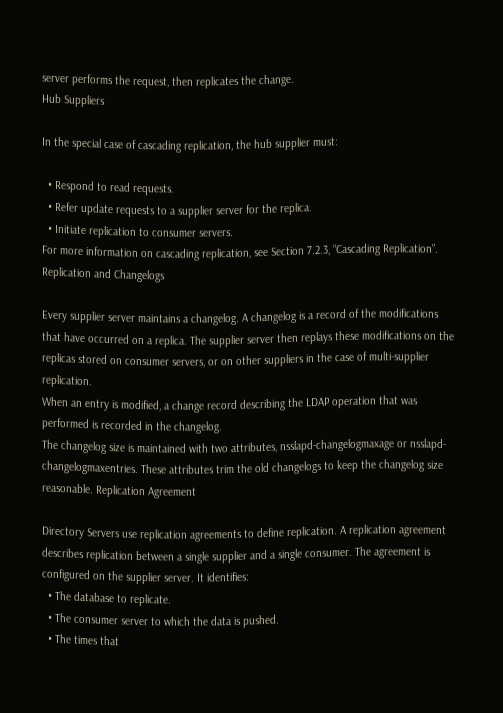server performs the request, then replicates the change.
Hub Suppliers

In the special case of cascading replication, the hub supplier must:

  • Respond to read requests.
  • Refer update requests to a supplier server for the replica.
  • Initiate replication to consumer servers.
For more information on cascading replication, see Section 7.2.3, “Cascading Replication”. Replication and Changelogs

Every supplier server maintains a changelog. A changelog is a record of the modifications that have occurred on a replica. The supplier server then replays these modifications on the replicas stored on consumer servers, or on other suppliers in the case of multi-supplier replication.
When an entry is modified, a change record describing the LDAP operation that was performed is recorded in the changelog.
The changelog size is maintained with two attributes, nsslapd-changelogmaxage or nsslapd-changelogmaxentries. These attributes trim the old changelogs to keep the changelog size reasonable. Replication Agreement

Directory Servers use replication agreements to define replication. A replication agreement describes replication between a single supplier and a single consumer. The agreement is configured on the supplier server. It identifies:
  • The database to replicate.
  • The consumer server to which the data is pushed.
  • The times that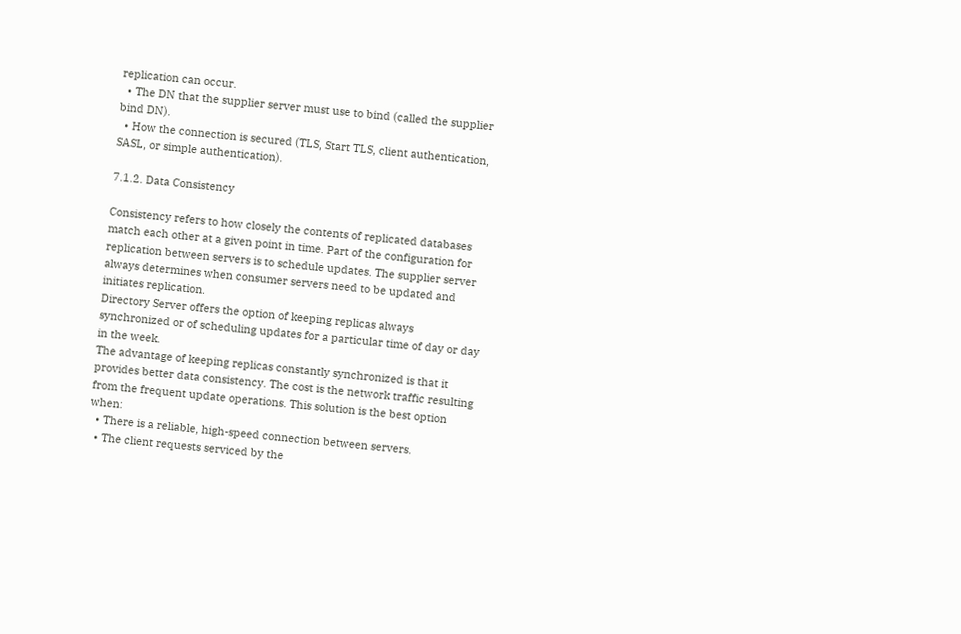replication can occur.
  • The DN that the supplier server must use to bind (called the supplier bind DN).
  • How the connection is secured (TLS, Start TLS, client authentication, SASL, or simple authentication).

7.1.2. Data Consistency

Consistency refers to how closely the contents of replicated databases match each other at a given point in time. Part of the configuration for replication between servers is to schedule updates. The supplier server always determines when consumer servers need to be updated and initiates replication.
Directory Server offers the option of keeping replicas always synchronized or of scheduling updates for a particular time of day or day in the week.
The advantage of keeping replicas constantly synchronized is that it provides better data consistency. The cost is the network traffic resulting from the frequent update operations. This solution is the best option when:
  • There is a reliable, high-speed connection between servers.
  • The client requests serviced by the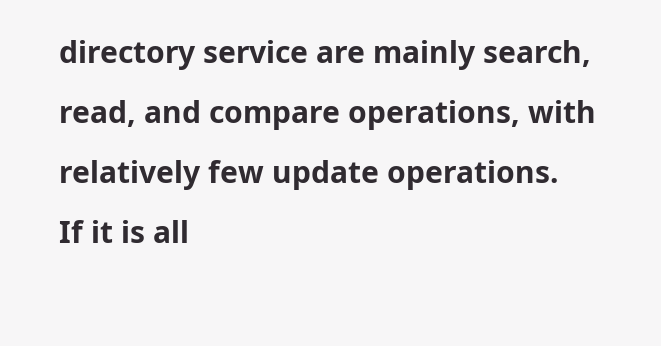directory service are mainly search, read, and compare operations, with relatively few update operations.
If it is all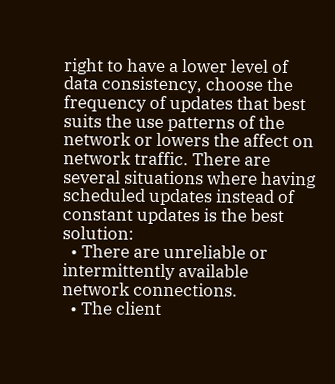right to have a lower level of data consistency, choose the frequency of updates that best suits the use patterns of the network or lowers the affect on network traffic. There are several situations where having scheduled updates instead of constant updates is the best solution:
  • There are unreliable or intermittently available network connections.
  • The client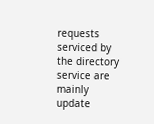requests serviced by the directory service are mainly update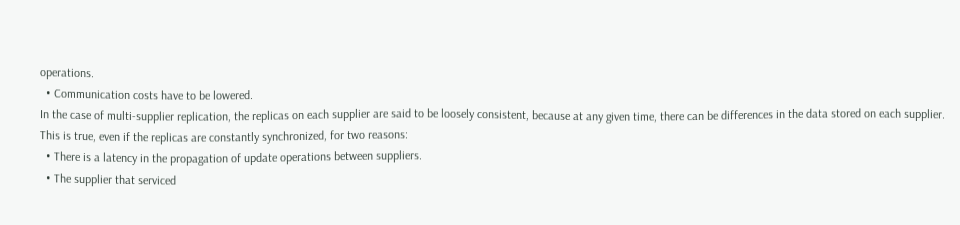operations.
  • Communication costs have to be lowered.
In the case of multi-supplier replication, the replicas on each supplier are said to be loosely consistent, because at any given time, there can be differences in the data stored on each supplier. This is true, even if the replicas are constantly synchronized, for two reasons:
  • There is a latency in the propagation of update operations between suppliers.
  • The supplier that serviced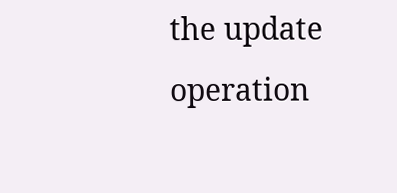the update operation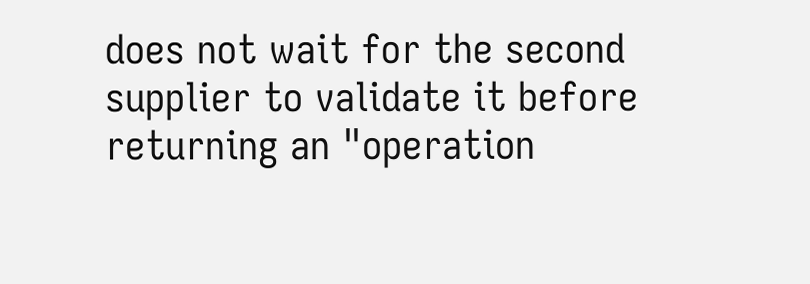does not wait for the second supplier to validate it before returning an "operation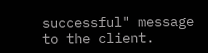successful" message to the client.